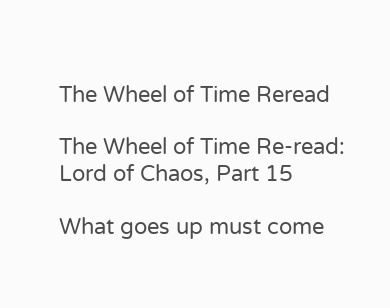The Wheel of Time Reread

The Wheel of Time Re-read: Lord of Chaos, Part 15

What goes up must come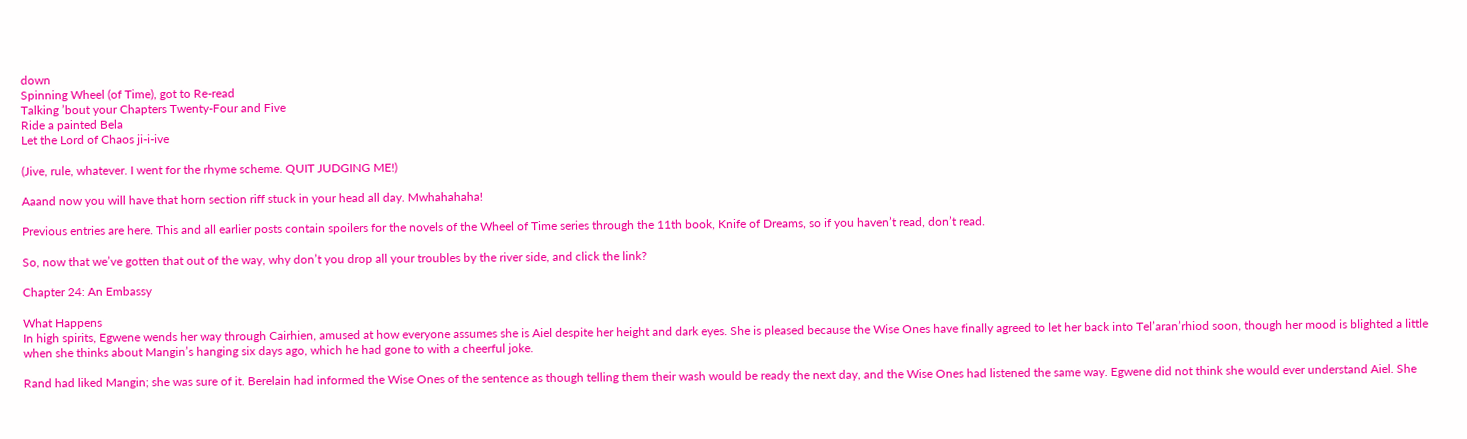down
Spinning Wheel (of Time), got to Re-read
Talking ’bout your Chapters Twenty-Four and Five
Ride a painted Bela
Let the Lord of Chaos ji-i-ive

(Jive, rule, whatever. I went for the rhyme scheme. QUIT JUDGING ME!)

Aaand now you will have that horn section riff stuck in your head all day. Mwhahahaha!

Previous entries are here. This and all earlier posts contain spoilers for the novels of the Wheel of Time series through the 11th book, Knife of Dreams, so if you haven’t read, don’t read.

So, now that we’ve gotten that out of the way, why don’t you drop all your troubles by the river side, and click the link?

Chapter 24: An Embassy

What Happens
In high spirits, Egwene wends her way through Cairhien, amused at how everyone assumes she is Aiel despite her height and dark eyes. She is pleased because the Wise Ones have finally agreed to let her back into Tel’aran’rhiod soon, though her mood is blighted a little when she thinks about Mangin’s hanging six days ago, which he had gone to with a cheerful joke.

Rand had liked Mangin; she was sure of it. Berelain had informed the Wise Ones of the sentence as though telling them their wash would be ready the next day, and the Wise Ones had listened the same way. Egwene did not think she would ever understand Aiel. She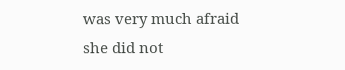was very much afraid she did not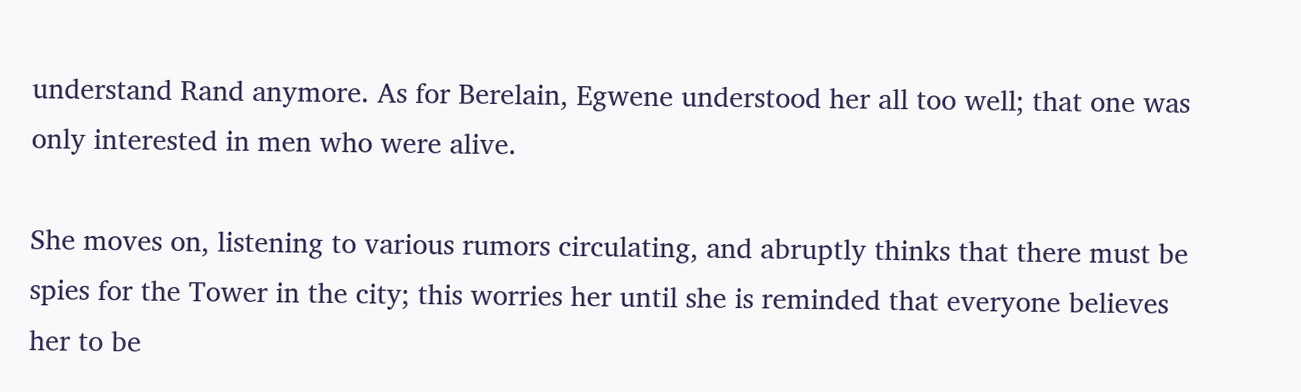understand Rand anymore. As for Berelain, Egwene understood her all too well; that one was only interested in men who were alive.

She moves on, listening to various rumors circulating, and abruptly thinks that there must be spies for the Tower in the city; this worries her until she is reminded that everyone believes her to be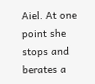Aiel. At one point she stops and berates a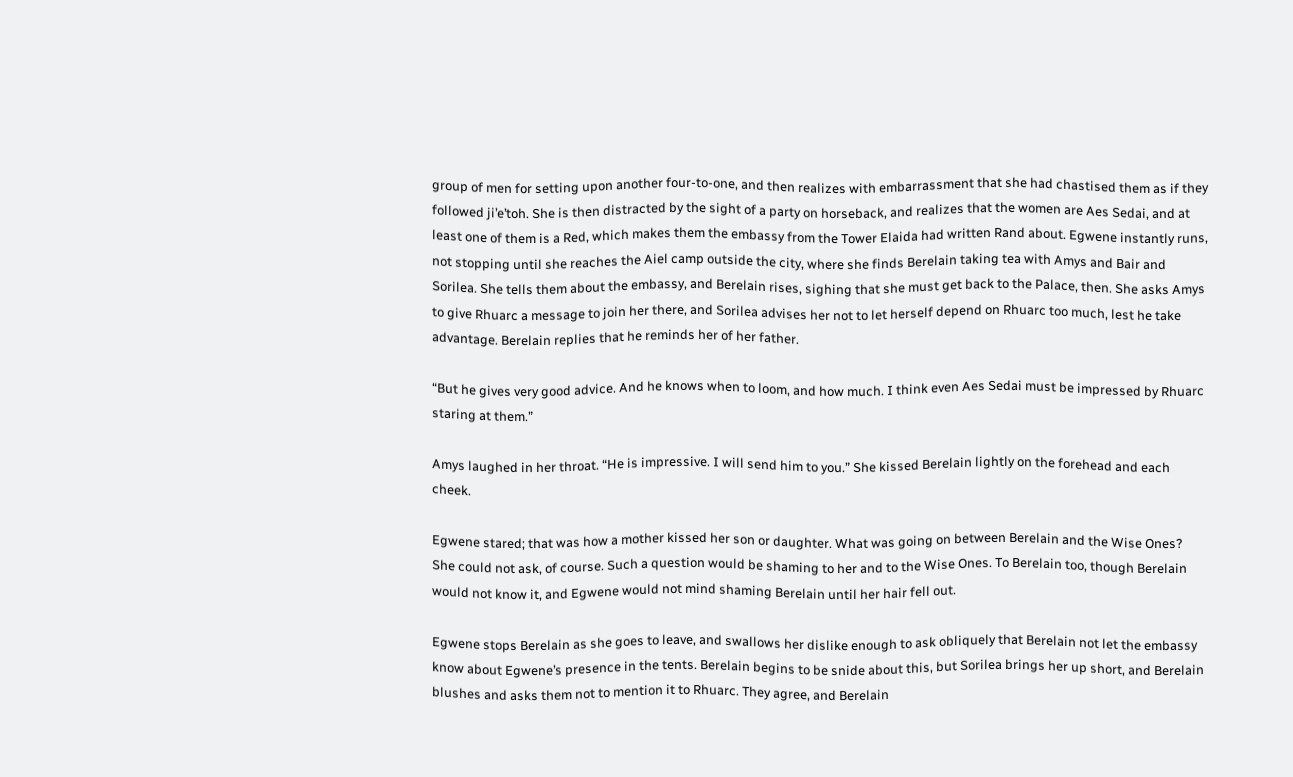group of men for setting upon another four-to-one, and then realizes with embarrassment that she had chastised them as if they followed ji’e’toh. She is then distracted by the sight of a party on horseback, and realizes that the women are Aes Sedai, and at least one of them is a Red, which makes them the embassy from the Tower Elaida had written Rand about. Egwene instantly runs, not stopping until she reaches the Aiel camp outside the city, where she finds Berelain taking tea with Amys and Bair and Sorilea. She tells them about the embassy, and Berelain rises, sighing that she must get back to the Palace, then. She asks Amys to give Rhuarc a message to join her there, and Sorilea advises her not to let herself depend on Rhuarc too much, lest he take advantage. Berelain replies that he reminds her of her father.

“But he gives very good advice. And he knows when to loom, and how much. I think even Aes Sedai must be impressed by Rhuarc staring at them.”

Amys laughed in her throat. “He is impressive. I will send him to you.” She kissed Berelain lightly on the forehead and each cheek.

Egwene stared; that was how a mother kissed her son or daughter. What was going on between Berelain and the Wise Ones? She could not ask, of course. Such a question would be shaming to her and to the Wise Ones. To Berelain too, though Berelain would not know it, and Egwene would not mind shaming Berelain until her hair fell out.

Egwene stops Berelain as she goes to leave, and swallows her dislike enough to ask obliquely that Berelain not let the embassy know about Egwene’s presence in the tents. Berelain begins to be snide about this, but Sorilea brings her up short, and Berelain blushes and asks them not to mention it to Rhuarc. They agree, and Berelain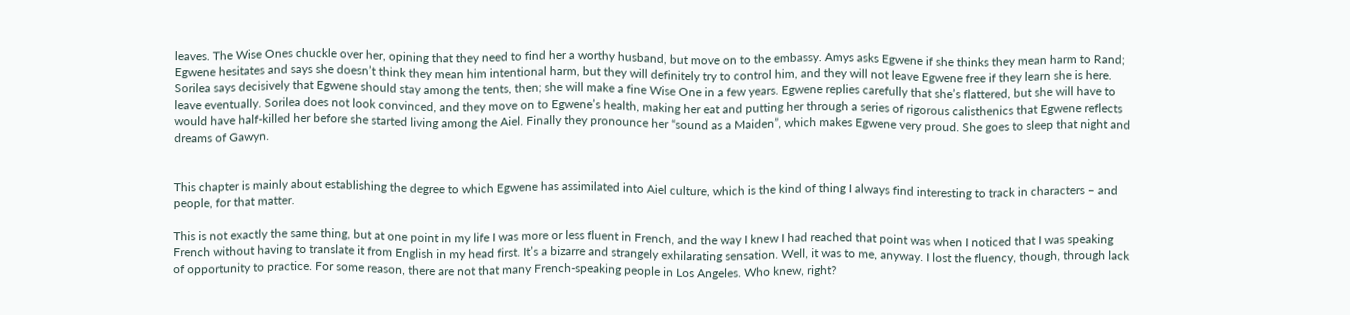leaves. The Wise Ones chuckle over her, opining that they need to find her a worthy husband, but move on to the embassy. Amys asks Egwene if she thinks they mean harm to Rand; Egwene hesitates and says she doesn’t think they mean him intentional harm, but they will definitely try to control him, and they will not leave Egwene free if they learn she is here. Sorilea says decisively that Egwene should stay among the tents, then; she will make a fine Wise One in a few years. Egwene replies carefully that she’s flattered, but she will have to leave eventually. Sorilea does not look convinced, and they move on to Egwene’s health, making her eat and putting her through a series of rigorous calisthenics that Egwene reflects would have half-killed her before she started living among the Aiel. Finally they pronounce her “sound as a Maiden”, which makes Egwene very proud. She goes to sleep that night and dreams of Gawyn.


This chapter is mainly about establishing the degree to which Egwene has assimilated into Aiel culture, which is the kind of thing I always find interesting to track in characters – and people, for that matter.

This is not exactly the same thing, but at one point in my life I was more or less fluent in French, and the way I knew I had reached that point was when I noticed that I was speaking French without having to translate it from English in my head first. It’s a bizarre and strangely exhilarating sensation. Well, it was to me, anyway. I lost the fluency, though, through lack of opportunity to practice. For some reason, there are not that many French-speaking people in Los Angeles. Who knew, right?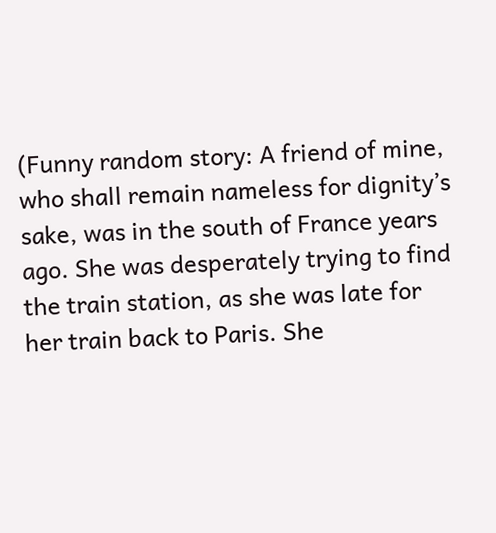(Funny random story: A friend of mine, who shall remain nameless for dignity’s sake, was in the south of France years ago. She was desperately trying to find the train station, as she was late for her train back to Paris. She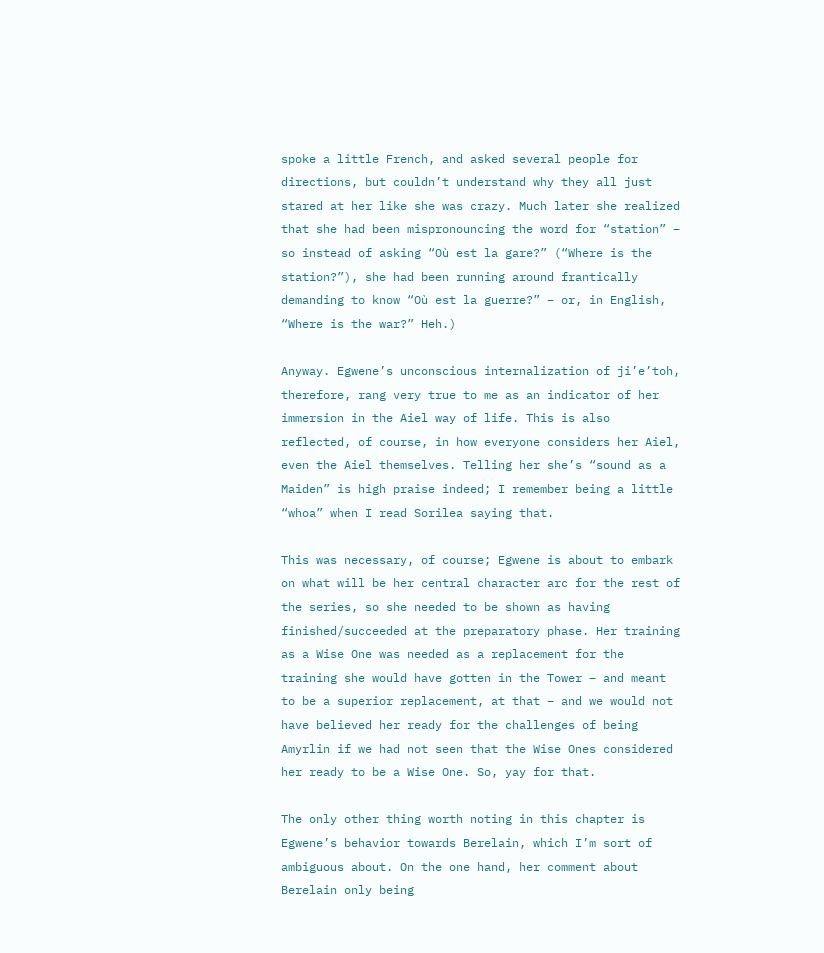spoke a little French, and asked several people for directions, but couldn’t understand why they all just stared at her like she was crazy. Much later she realized that she had been mispronouncing the word for “station” – so instead of asking “Où est la gare?” (“Where is the station?”), she had been running around frantically demanding to know “Où est la guerre?” – or, in English, “Where is the war?” Heh.)

Anyway. Egwene’s unconscious internalization of ji’e’toh, therefore, rang very true to me as an indicator of her immersion in the Aiel way of life. This is also reflected, of course, in how everyone considers her Aiel, even the Aiel themselves. Telling her she’s “sound as a Maiden” is high praise indeed; I remember being a little “whoa” when I read Sorilea saying that.

This was necessary, of course; Egwene is about to embark on what will be her central character arc for the rest of the series, so she needed to be shown as having finished/succeeded at the preparatory phase. Her training as a Wise One was needed as a replacement for the training she would have gotten in the Tower – and meant to be a superior replacement, at that – and we would not have believed her ready for the challenges of being Amyrlin if we had not seen that the Wise Ones considered her ready to be a Wise One. So, yay for that.

The only other thing worth noting in this chapter is Egwene’s behavior towards Berelain, which I’m sort of ambiguous about. On the one hand, her comment about Berelain only being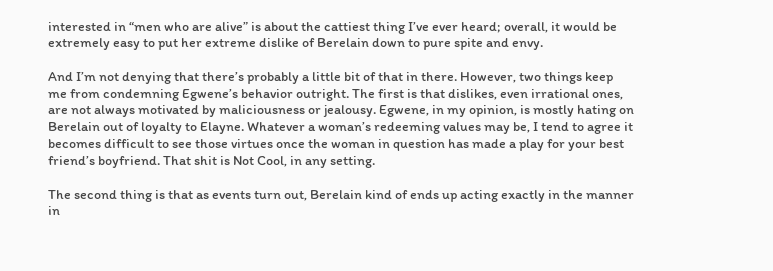interested in “men who are alive” is about the cattiest thing I’ve ever heard; overall, it would be extremely easy to put her extreme dislike of Berelain down to pure spite and envy.

And I’m not denying that there’s probably a little bit of that in there. However, two things keep me from condemning Egwene’s behavior outright. The first is that dislikes, even irrational ones, are not always motivated by maliciousness or jealousy. Egwene, in my opinion, is mostly hating on Berelain out of loyalty to Elayne. Whatever a woman’s redeeming values may be, I tend to agree it becomes difficult to see those virtues once the woman in question has made a play for your best friend’s boyfriend. That shit is Not Cool, in any setting.

The second thing is that as events turn out, Berelain kind of ends up acting exactly in the manner in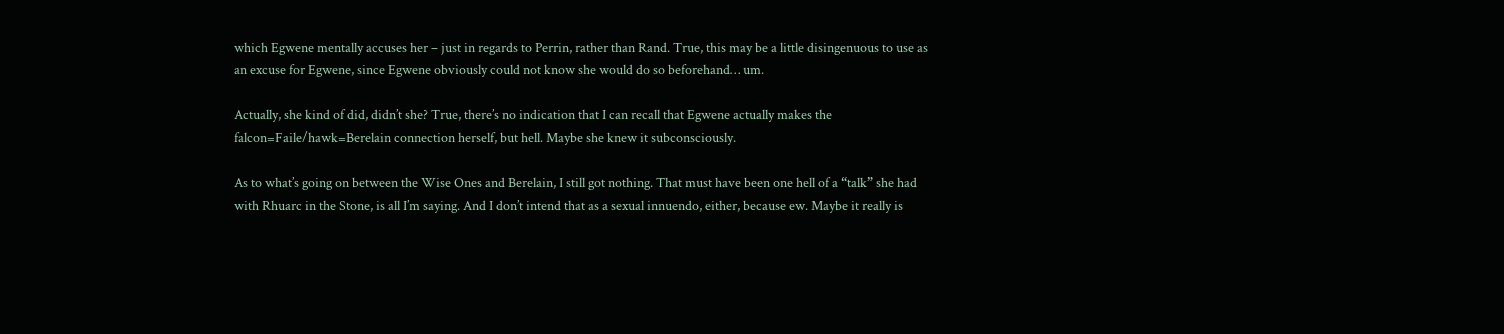which Egwene mentally accuses her – just in regards to Perrin, rather than Rand. True, this may be a little disingenuous to use as an excuse for Egwene, since Egwene obviously could not know she would do so beforehand… um.

Actually, she kind of did, didn’t she? True, there’s no indication that I can recall that Egwene actually makes the falcon=Faile/hawk=Berelain connection herself, but hell. Maybe she knew it subconsciously.

As to what’s going on between the Wise Ones and Berelain, I still got nothing. That must have been one hell of a “talk” she had with Rhuarc in the Stone, is all I’m saying. And I don’t intend that as a sexual innuendo, either, because ew. Maybe it really is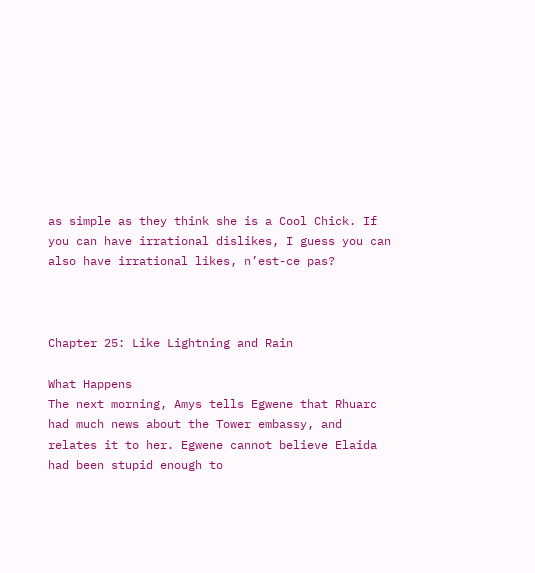as simple as they think she is a Cool Chick. If you can have irrational dislikes, I guess you can also have irrational likes, n’est-ce pas?



Chapter 25: Like Lightning and Rain

What Happens
The next morning, Amys tells Egwene that Rhuarc had much news about the Tower embassy, and relates it to her. Egwene cannot believe Elaida had been stupid enough to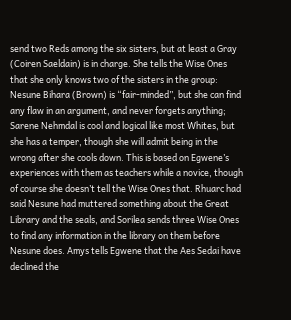send two Reds among the six sisters, but at least a Gray (Coiren Saeldain) is in charge. She tells the Wise Ones that she only knows two of the sisters in the group: Nesune Bihara (Brown) is “fair-minded”, but she can find any flaw in an argument, and never forgets anything; Sarene Nehmdal is cool and logical like most Whites, but she has a temper, though she will admit being in the wrong after she cools down. This is based on Egwene’s experiences with them as teachers while a novice, though of course she doesn’t tell the Wise Ones that. Rhuarc had said Nesune had muttered something about the Great Library and the seals, and Sorilea sends three Wise Ones to find any information in the library on them before Nesune does. Amys tells Egwene that the Aes Sedai have declined the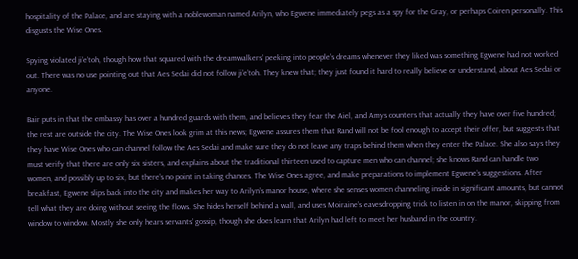hospitality of the Palace, and are staying with a noblewoman named Arilyn, who Egwene immediately pegs as a spy for the Gray, or perhaps Coiren personally. This disgusts the Wise Ones.

Spying violated ji’e’toh, though how that squared with the dreamwalkers’ peeking into people’s dreams whenever they liked was something Egwene had not worked out. There was no use pointing out that Aes Sedai did not follow ji’e’toh. They knew that; they just found it hard to really believe or understand, about Aes Sedai or anyone.

Bair puts in that the embassy has over a hundred guards with them, and believes they fear the Aiel, and Amys counters that actually they have over five hundred; the rest are outside the city. The Wise Ones look grim at this news; Egwene assures them that Rand will not be fool enough to accept their offer, but suggests that they have Wise Ones who can channel follow the Aes Sedai and make sure they do not leave any traps behind them when they enter the Palace. She also says they must verify that there are only six sisters, and explains about the traditional thirteen used to capture men who can channel; she knows Rand can handle two women, and possibly up to six, but there’s no point in taking chances. The Wise Ones agree, and make preparations to implement Egwene’s suggestions. After breakfast, Egwene slips back into the city and makes her way to Arilyn’s manor house, where she senses women channeling inside in significant amounts, but cannot tell what they are doing without seeing the flows. She hides herself behind a wall, and uses Moiraine’s eavesdropping trick to listen in on the manor, skipping from window to window. Mostly she only hears servants’ gossip, though she does learn that Arilyn had left to meet her husband in the country.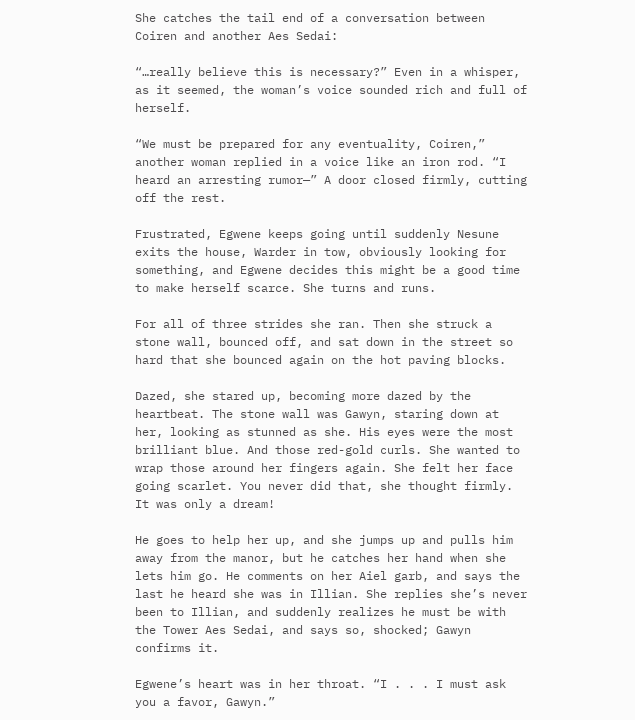She catches the tail end of a conversation between Coiren and another Aes Sedai:

“…really believe this is necessary?” Even in a whisper, as it seemed, the woman’s voice sounded rich and full of herself.

“We must be prepared for any eventuality, Coiren,” another woman replied in a voice like an iron rod. “I heard an arresting rumor—” A door closed firmly, cutting off the rest.

Frustrated, Egwene keeps going until suddenly Nesune exits the house, Warder in tow, obviously looking for something, and Egwene decides this might be a good time to make herself scarce. She turns and runs.

For all of three strides she ran. Then she struck a stone wall, bounced off, and sat down in the street so hard that she bounced again on the hot paving blocks.

Dazed, she stared up, becoming more dazed by the heartbeat. The stone wall was Gawyn, staring down at her, looking as stunned as she. His eyes were the most brilliant blue. And those red-gold curls. She wanted to wrap those around her fingers again. She felt her face going scarlet. You never did that, she thought firmly. It was only a dream!

He goes to help her up, and she jumps up and pulls him away from the manor, but he catches her hand when she lets him go. He comments on her Aiel garb, and says the last he heard she was in Illian. She replies she’s never been to Illian, and suddenly realizes he must be with the Tower Aes Sedai, and says so, shocked; Gawyn confirms it.

Egwene’s heart was in her throat. “I . . . I must ask you a favor, Gawyn.”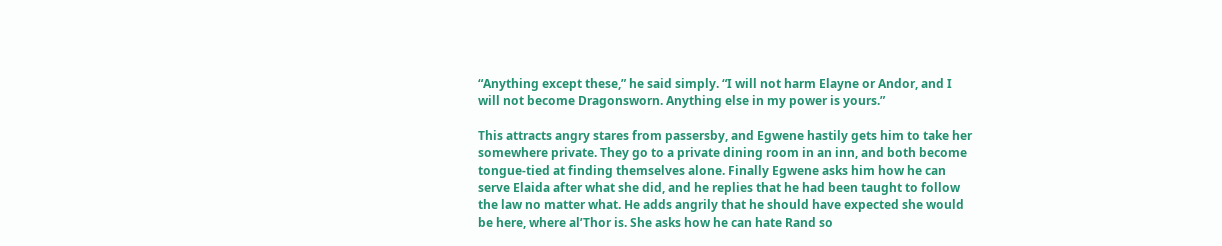“Anything except these,” he said simply. “I will not harm Elayne or Andor, and I will not become Dragonsworn. Anything else in my power is yours.”

This attracts angry stares from passersby, and Egwene hastily gets him to take her somewhere private. They go to a private dining room in an inn, and both become tongue-tied at finding themselves alone. Finally Egwene asks him how he can serve Elaida after what she did, and he replies that he had been taught to follow the law no matter what. He adds angrily that he should have expected she would be here, where al’Thor is. She asks how he can hate Rand so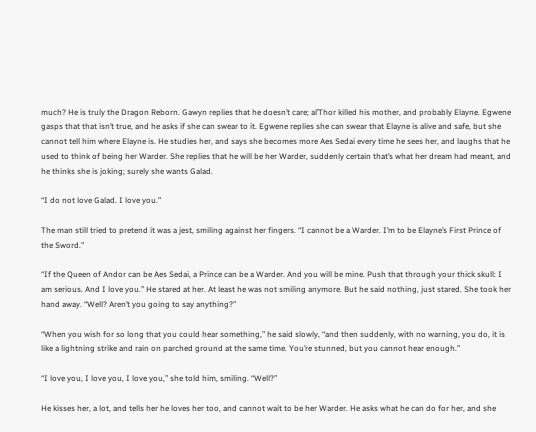much? He is truly the Dragon Reborn. Gawyn replies that he doesn’t care; al’Thor killed his mother, and probably Elayne. Egwene gasps that that isn’t true, and he asks if she can swear to it. Egwene replies she can swear that Elayne is alive and safe, but she cannot tell him where Elayne is. He studies her, and says she becomes more Aes Sedai every time he sees her, and laughs that he used to think of being her Warder. She replies that he will be her Warder, suddenly certain that’s what her dream had meant, and he thinks she is joking; surely she wants Galad.

“I do not love Galad. I love you.”

The man still tried to pretend it was a jest, smiling against her fingers. “I cannot be a Warder. I’m to be Elayne’s First Prince of the Sword.”

“If the Queen of Andor can be Aes Sedai, a Prince can be a Warder. And you will be mine. Push that through your thick skull: I am serious. And I love you.” He stared at her. At least he was not smiling anymore. But he said nothing, just stared. She took her hand away. “Well? Aren’t you going to say anything?”

“When you wish for so long that you could hear something,” he said slowly, “and then suddenly, with no warning, you do, it is like a lightning strike and rain on parched ground at the same time. You’re stunned, but you cannot hear enough.”

“I love you, I love you, I love you,” she told him, smiling. “Well?”

He kisses her, a lot, and tells her he loves her too, and cannot wait to be her Warder. He asks what he can do for her, and she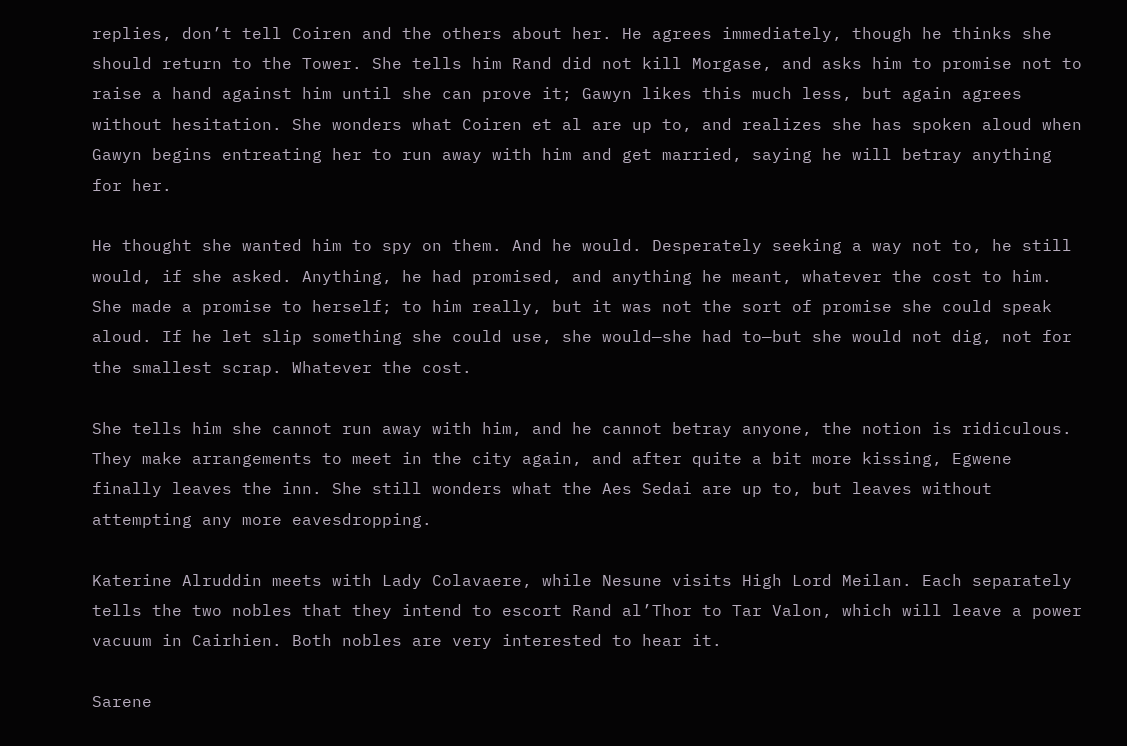replies, don’t tell Coiren and the others about her. He agrees immediately, though he thinks she should return to the Tower. She tells him Rand did not kill Morgase, and asks him to promise not to raise a hand against him until she can prove it; Gawyn likes this much less, but again agrees without hesitation. She wonders what Coiren et al are up to, and realizes she has spoken aloud when Gawyn begins entreating her to run away with him and get married, saying he will betray anything for her.

He thought she wanted him to spy on them. And he would. Desperately seeking a way not to, he still would, if she asked. Anything, he had promised, and anything he meant, whatever the cost to him. She made a promise to herself; to him really, but it was not the sort of promise she could speak aloud. If he let slip something she could use, she would—she had to—but she would not dig, not for the smallest scrap. Whatever the cost.

She tells him she cannot run away with him, and he cannot betray anyone, the notion is ridiculous. They make arrangements to meet in the city again, and after quite a bit more kissing, Egwene finally leaves the inn. She still wonders what the Aes Sedai are up to, but leaves without attempting any more eavesdropping.

Katerine Alruddin meets with Lady Colavaere, while Nesune visits High Lord Meilan. Each separately tells the two nobles that they intend to escort Rand al’Thor to Tar Valon, which will leave a power vacuum in Cairhien. Both nobles are very interested to hear it.

Sarene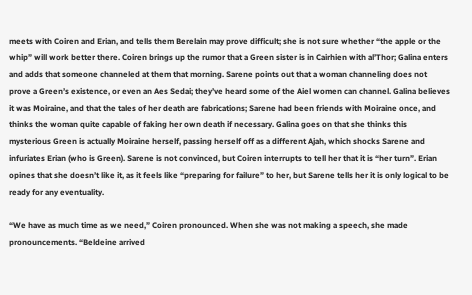meets with Coiren and Erian, and tells them Berelain may prove difficult; she is not sure whether “the apple or the whip” will work better there. Coiren brings up the rumor that a Green sister is in Cairhien with al’Thor; Galina enters and adds that someone channeled at them that morning. Sarene points out that a woman channeling does not prove a Green’s existence, or even an Aes Sedai; they’ve heard some of the Aiel women can channel. Galina believes it was Moiraine, and that the tales of her death are fabrications; Sarene had been friends with Moiraine once, and thinks the woman quite capable of faking her own death if necessary. Galina goes on that she thinks this mysterious Green is actually Moiraine herself, passing herself off as a different Ajah, which shocks Sarene and infuriates Erian (who is Green). Sarene is not convinced, but Coiren interrupts to tell her that it is “her turn”. Erian opines that she doesn’t like it, as it feels like “preparing for failure” to her, but Sarene tells her it is only logical to be ready for any eventuality.

“We have as much time as we need,” Coiren pronounced. When she was not making a speech, she made pronouncements. “Beldeine arrived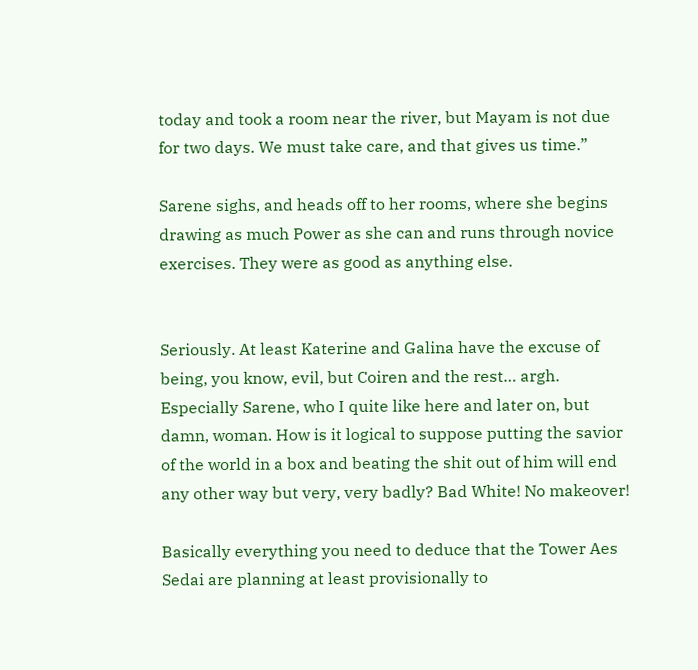today and took a room near the river, but Mayam is not due for two days. We must take care, and that gives us time.”

Sarene sighs, and heads off to her rooms, where she begins drawing as much Power as she can and runs through novice exercises. They were as good as anything else.


Seriously. At least Katerine and Galina have the excuse of being, you know, evil, but Coiren and the rest… argh. Especially Sarene, who I quite like here and later on, but damn, woman. How is it logical to suppose putting the savior of the world in a box and beating the shit out of him will end any other way but very, very badly? Bad White! No makeover!

Basically everything you need to deduce that the Tower Aes Sedai are planning at least provisionally to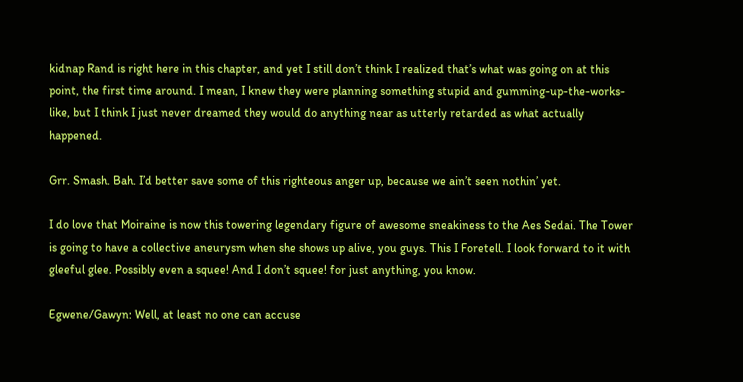kidnap Rand is right here in this chapter, and yet I still don’t think I realized that’s what was going on at this point, the first time around. I mean, I knew they were planning something stupid and gumming-up-the-works-like, but I think I just never dreamed they would do anything near as utterly retarded as what actually happened.

Grr. Smash. Bah. I’d better save some of this righteous anger up, because we ain’t seen nothin’ yet.

I do love that Moiraine is now this towering legendary figure of awesome sneakiness to the Aes Sedai. The Tower is going to have a collective aneurysm when she shows up alive, you guys. This I Foretell. I look forward to it with gleeful glee. Possibly even a squee! And I don’t squee! for just anything, you know.

Egwene/Gawyn: Well, at least no one can accuse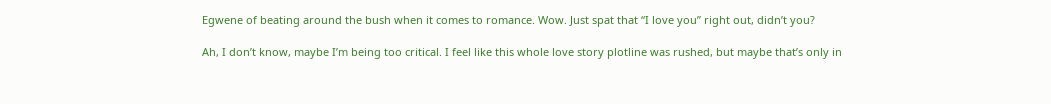Egwene of beating around the bush when it comes to romance. Wow. Just spat that “I love you” right out, didn’t you?

Ah, I don’t know, maybe I’m being too critical. I feel like this whole love story plotline was rushed, but maybe that’s only in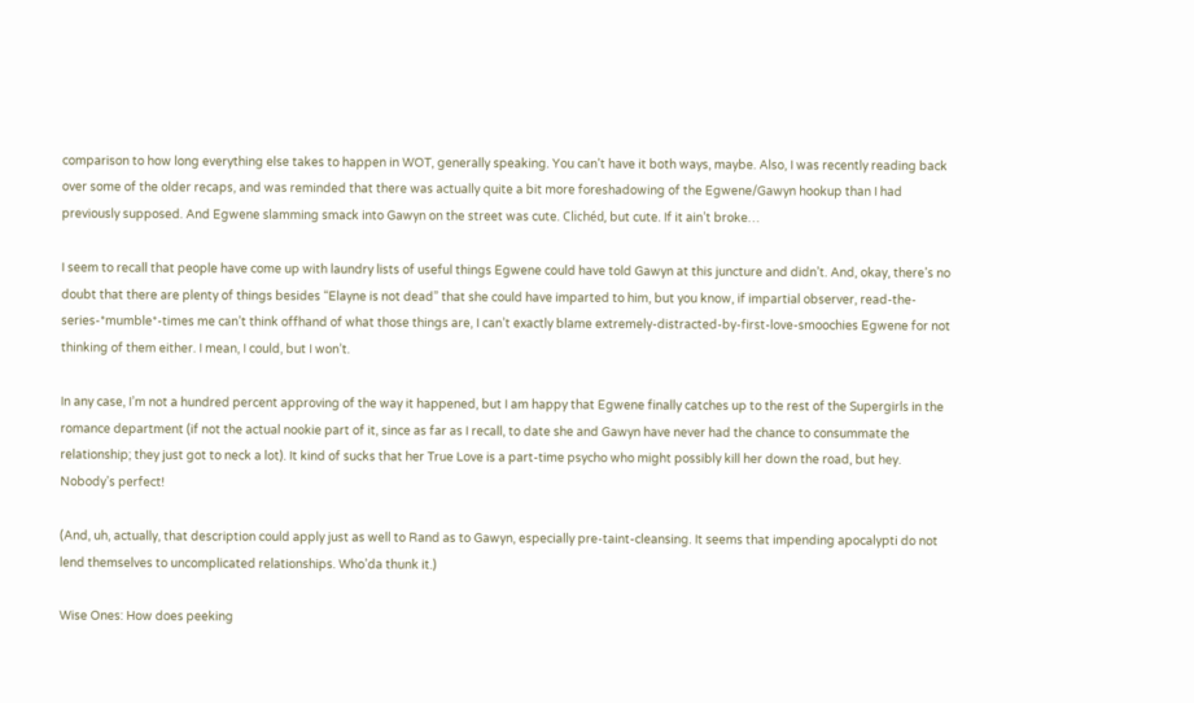comparison to how long everything else takes to happen in WOT, generally speaking. You can’t have it both ways, maybe. Also, I was recently reading back over some of the older recaps, and was reminded that there was actually quite a bit more foreshadowing of the Egwene/Gawyn hookup than I had previously supposed. And Egwene slamming smack into Gawyn on the street was cute. Clichéd, but cute. If it ain’t broke…

I seem to recall that people have come up with laundry lists of useful things Egwene could have told Gawyn at this juncture and didn’t. And, okay, there’s no doubt that there are plenty of things besides “Elayne is not dead” that she could have imparted to him, but you know, if impartial observer, read-the-series-*mumble*-times me can’t think offhand of what those things are, I can’t exactly blame extremely-distracted-by-first-love-smoochies Egwene for not thinking of them either. I mean, I could, but I won’t.

In any case, I’m not a hundred percent approving of the way it happened, but I am happy that Egwene finally catches up to the rest of the Supergirls in the romance department (if not the actual nookie part of it, since as far as I recall, to date she and Gawyn have never had the chance to consummate the relationship; they just got to neck a lot). It kind of sucks that her True Love is a part-time psycho who might possibly kill her down the road, but hey. Nobody’s perfect!

(And, uh, actually, that description could apply just as well to Rand as to Gawyn, especially pre-taint-cleansing. It seems that impending apocalypti do not lend themselves to uncomplicated relationships. Who’da thunk it.)

Wise Ones: How does peeking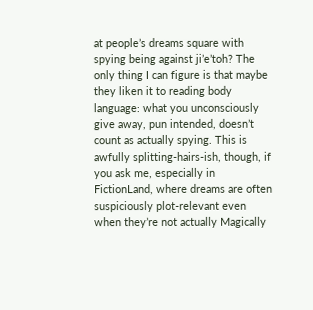at people’s dreams square with spying being against ji’e’toh? The only thing I can figure is that maybe they liken it to reading body language: what you unconsciously give away, pun intended, doesn’t count as actually spying. This is awfully splitting-hairs-ish, though, if you ask me, especially in FictionLand, where dreams are often suspiciously plot-relevant even when they’re not actually Magically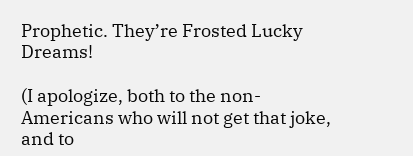Prophetic. They’re Frosted Lucky Dreams!

(I apologize, both to the non-Americans who will not get that joke, and to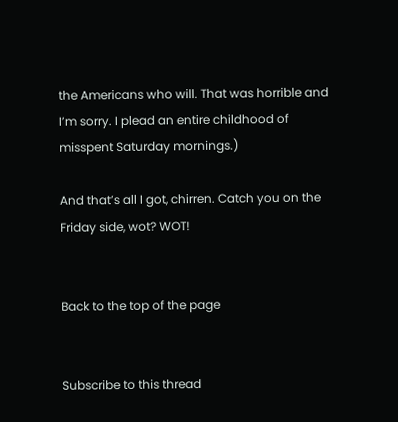the Americans who will. That was horrible and I’m sorry. I plead an entire childhood of misspent Saturday mornings.)

And that’s all I got, chirren. Catch you on the Friday side, wot? WOT!


Back to the top of the page


Subscribe to this thread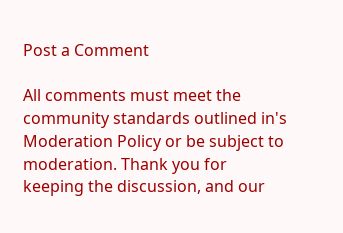Post a Comment

All comments must meet the community standards outlined in's Moderation Policy or be subject to moderation. Thank you for keeping the discussion, and our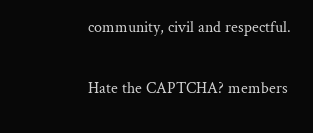community, civil and respectful.

Hate the CAPTCHA? members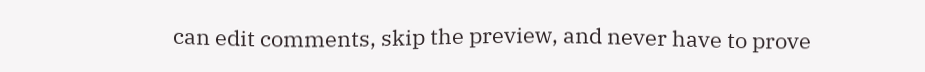can edit comments, skip the preview, and never have to prove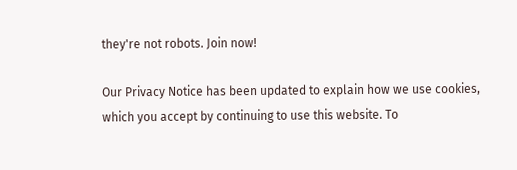they're not robots. Join now!

Our Privacy Notice has been updated to explain how we use cookies, which you accept by continuing to use this website. To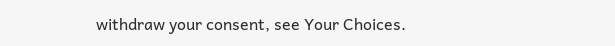withdraw your consent, see Your Choices.